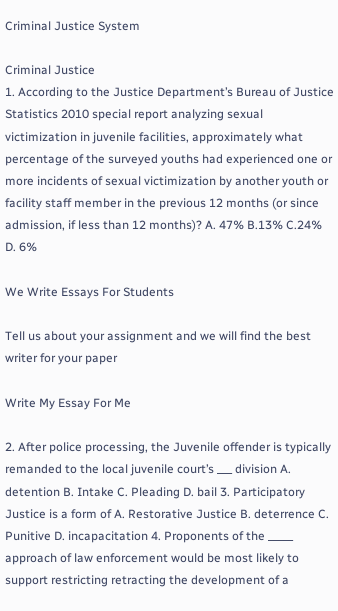Criminal Justice System

Criminal Justice
1. According to the Justice Department’s Bureau of Justice Statistics 2010 special report analyzing sexual victimization in juvenile facilities, approximately what percentage of the surveyed youths had experienced one or more incidents of sexual victimization by another youth or facility staff member in the previous 12 months (or since admission, if less than 12 months)? A. 47% B.13% C.24% D. 6%

We Write Essays For Students

Tell us about your assignment and we will find the best writer for your paper

Write My Essay For Me

2. After police processing, the Juvenile offender is typically remanded to the local juvenile court’s ___ division A. detention B. Intake C. Pleading D. bail 3. Participatory Justice is a form of A. Restorative Justice B. deterrence C. Punitive D. incapacitation 4. Proponents of the _____ approach of law enforcement would be most likely to support restricting retracting the development of a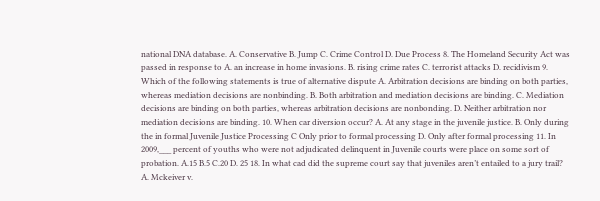national DNA database. A. Conservative B. Jump C. Crime Control D. Due Process 8. The Homeland Security Act was passed in response to A. an increase in home invasions. B. rising crime rates C. terrorist attacks D. recidivism 9. Which of the following statements is true of alternative dispute A. Arbitration decisions are binding on both parties, whereas mediation decisions are nonbinding. B. Both arbitration and mediation decisions are binding. C. Mediation decisions are binding on both parties, whereas arbitration decisions are nonbonding. D. Neither arbitration nor mediation decisions are binding. 10. When car diversion occur? A. At any stage in the juvenile justice. B. Only during the in formal Juvenile Justice Processing C Only prior to formal processing D. Only after formal processing 11. In 2009,___ percent of youths who were not adjudicated delinquent in Juvenile courts were place on some sort of probation. A.15 B.5 C.20 D. 25 18. In what cad did the supreme court say that juveniles aren’t entailed to a jury trail? A. Mckeiver v.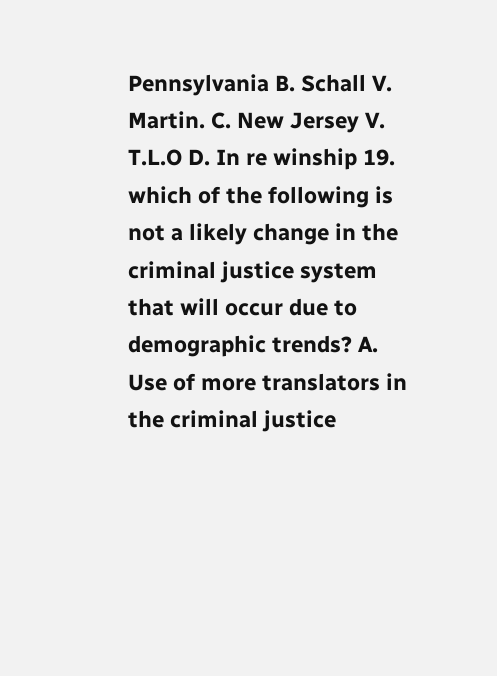Pennsylvania B. Schall V. Martin. C. New Jersey V. T.L.O D. In re winship 19. which of the following is not a likely change in the criminal justice system that will occur due to demographic trends? A. Use of more translators in the criminal justice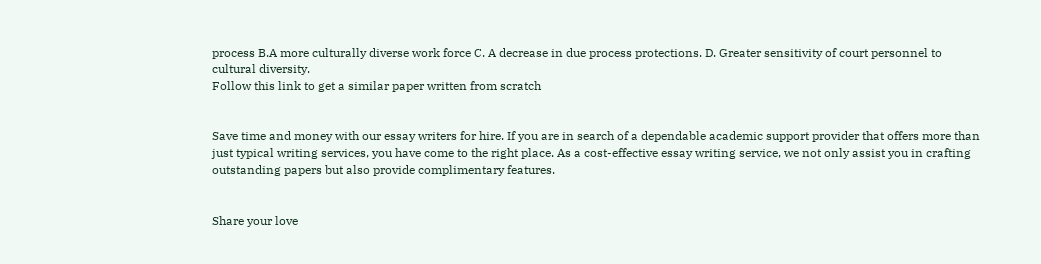process B.A more culturally diverse work force C. A decrease in due process protections. D. Greater sensitivity of court personnel to cultural diversity.
Follow this link to get a similar paper written from scratch


Save time and money with our essay writers for hire. If you are in search of a dependable academic support provider that offers more than just typical writing services, you have come to the right place. As a cost-effective essay writing service, we not only assist you in crafting outstanding papers but also provide complimentary features.


Share your love